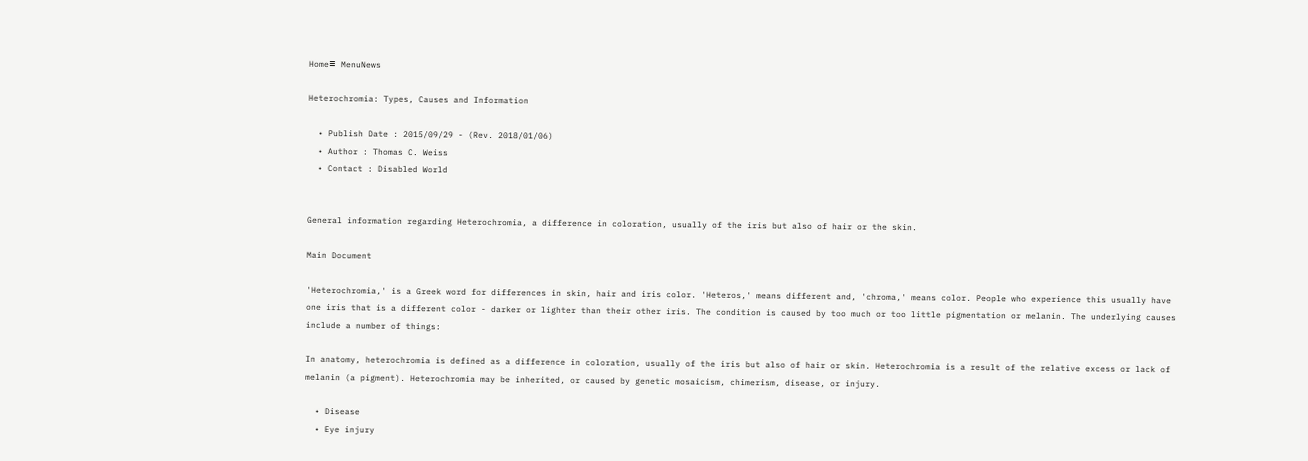Home≡ MenuNews

Heterochromia: Types, Causes and Information

  • Publish Date : 2015/09/29 - (Rev. 2018/01/06)
  • Author : Thomas C. Weiss
  • Contact : Disabled World


General information regarding Heterochromia, a difference in coloration, usually of the iris but also of hair or the skin.

Main Document

'Heterochromia,' is a Greek word for differences in skin, hair and iris color. 'Heteros,' means different and, 'chroma,' means color. People who experience this usually have one iris that is a different color - darker or lighter than their other iris. The condition is caused by too much or too little pigmentation or melanin. The underlying causes include a number of things:

In anatomy, heterochromia is defined as a difference in coloration, usually of the iris but also of hair or skin. Heterochromia is a result of the relative excess or lack of melanin (a pigment). Heterochromia may be inherited, or caused by genetic mosaicism, chimerism, disease, or injury.

  • Disease
  • Eye injury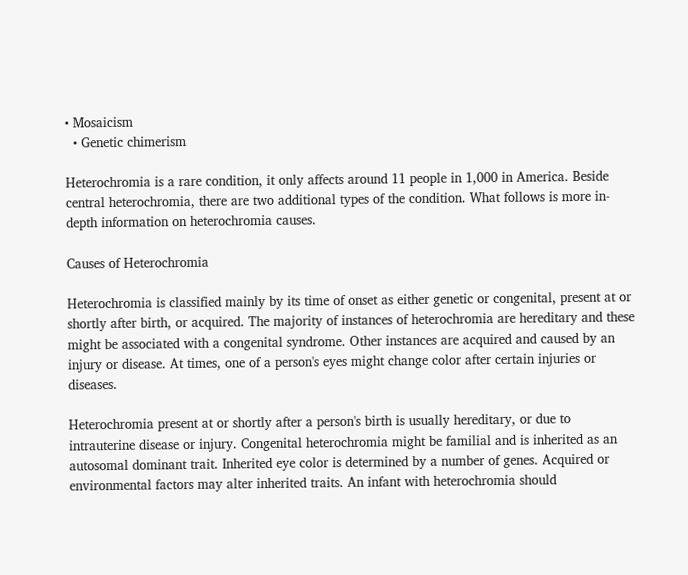• Mosaicism
  • Genetic chimerism

Heterochromia is a rare condition, it only affects around 11 people in 1,000 in America. Beside central heterochromia, there are two additional types of the condition. What follows is more in-depth information on heterochromia causes.

Causes of Heterochromia

Heterochromia is classified mainly by its time of onset as either genetic or congenital, present at or shortly after birth, or acquired. The majority of instances of heterochromia are hereditary and these might be associated with a congenital syndrome. Other instances are acquired and caused by an injury or disease. At times, one of a person's eyes might change color after certain injuries or diseases.

Heterochromia present at or shortly after a person's birth is usually hereditary, or due to intrauterine disease or injury. Congenital heterochromia might be familial and is inherited as an autosomal dominant trait. Inherited eye color is determined by a number of genes. Acquired or environmental factors may alter inherited traits. An infant with heterochromia should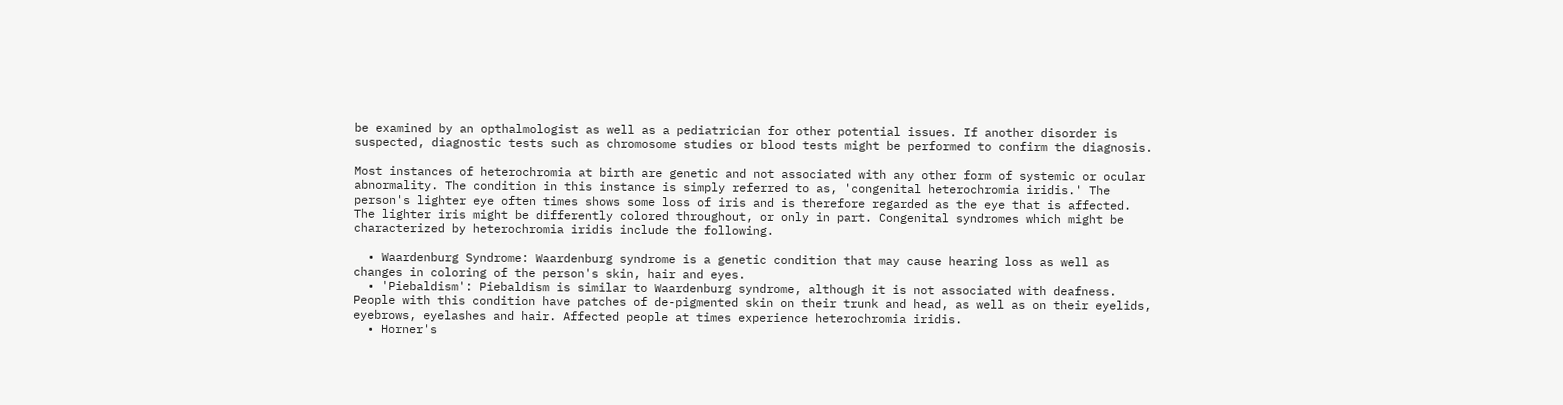be examined by an opthalmologist as well as a pediatrician for other potential issues. If another disorder is suspected, diagnostic tests such as chromosome studies or blood tests might be performed to confirm the diagnosis.

Most instances of heterochromia at birth are genetic and not associated with any other form of systemic or ocular abnormality. The condition in this instance is simply referred to as, 'congenital heterochromia iridis.' The person's lighter eye often times shows some loss of iris and is therefore regarded as the eye that is affected. The lighter iris might be differently colored throughout, or only in part. Congenital syndromes which might be characterized by heterochromia iridis include the following.

  • Waardenburg Syndrome: Waardenburg syndrome is a genetic condition that may cause hearing loss as well as changes in coloring of the person's skin, hair and eyes.
  • 'Piebaldism': Piebaldism is similar to Waardenburg syndrome, although it is not associated with deafness. People with this condition have patches of de-pigmented skin on their trunk and head, as well as on their eyelids, eyebrows, eyelashes and hair. Affected people at times experience heterochromia iridis.
  • Horner's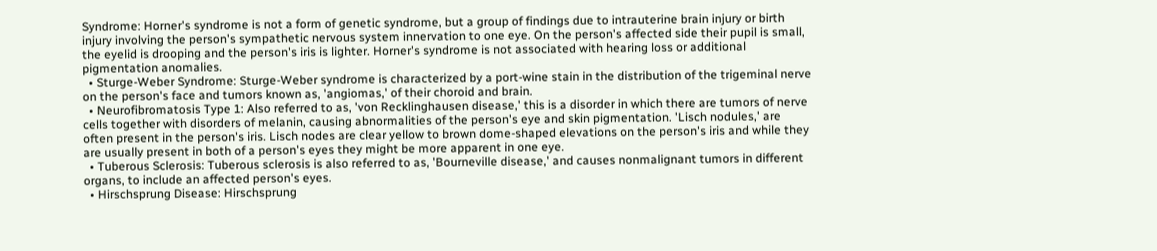Syndrome: Horner's syndrome is not a form of genetic syndrome, but a group of findings due to intrauterine brain injury or birth injury involving the person's sympathetic nervous system innervation to one eye. On the person's affected side their pupil is small, the eyelid is drooping and the person's iris is lighter. Horner's syndrome is not associated with hearing loss or additional pigmentation anomalies.
  • Sturge-Weber Syndrome: Sturge-Weber syndrome is characterized by a port-wine stain in the distribution of the trigeminal nerve on the person's face and tumors known as, 'angiomas,' of their choroid and brain.
  • Neurofibromatosis Type 1: Also referred to as, 'von Recklinghausen disease,' this is a disorder in which there are tumors of nerve cells together with disorders of melanin, causing abnormalities of the person's eye and skin pigmentation. 'Lisch nodules,' are often present in the person's iris. Lisch nodes are clear yellow to brown dome-shaped elevations on the person's iris and while they are usually present in both of a person's eyes they might be more apparent in one eye.
  • Tuberous Sclerosis: Tuberous sclerosis is also referred to as, 'Bourneville disease,' and causes nonmalignant tumors in different organs, to include an affected person's eyes.
  • Hirschsprung Disease: Hirschsprung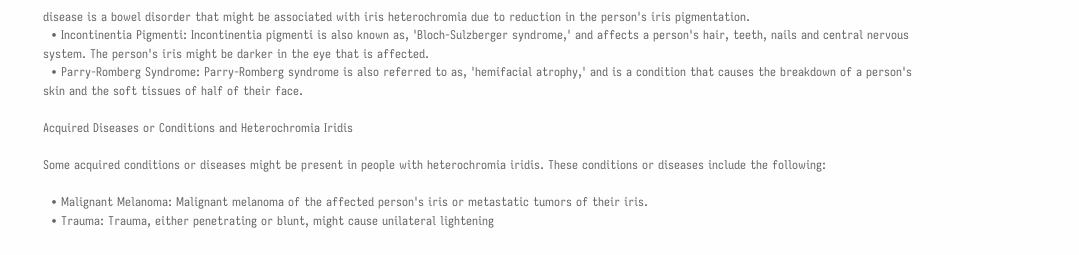disease is a bowel disorder that might be associated with iris heterochromia due to reduction in the person's iris pigmentation.
  • Incontinentia Pigmenti: Incontinentia pigmenti is also known as, 'Bloch-Sulzberger syndrome,' and affects a person's hair, teeth, nails and central nervous system. The person's iris might be darker in the eye that is affected.
  • Parry-Romberg Syndrome: Parry-Romberg syndrome is also referred to as, 'hemifacial atrophy,' and is a condition that causes the breakdown of a person's skin and the soft tissues of half of their face.

Acquired Diseases or Conditions and Heterochromia Iridis

Some acquired conditions or diseases might be present in people with heterochromia iridis. These conditions or diseases include the following:

  • Malignant Melanoma: Malignant melanoma of the affected person's iris or metastatic tumors of their iris.
  • Trauma: Trauma, either penetrating or blunt, might cause unilateral lightening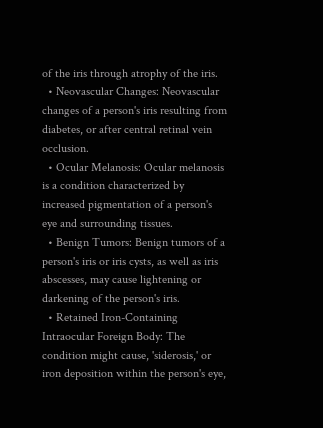of the iris through atrophy of the iris.
  • Neovascular Changes: Neovascular changes of a person's iris resulting from diabetes, or after central retinal vein occlusion.
  • Ocular Melanosis: Ocular melanosis is a condition characterized by increased pigmentation of a person's eye and surrounding tissues.
  • Benign Tumors: Benign tumors of a person's iris or iris cysts, as well as iris abscesses, may cause lightening or darkening of the person's iris.
  • Retained Iron-Containing Intraocular Foreign Body: The condition might cause, 'siderosis,' or iron deposition within the person's eye,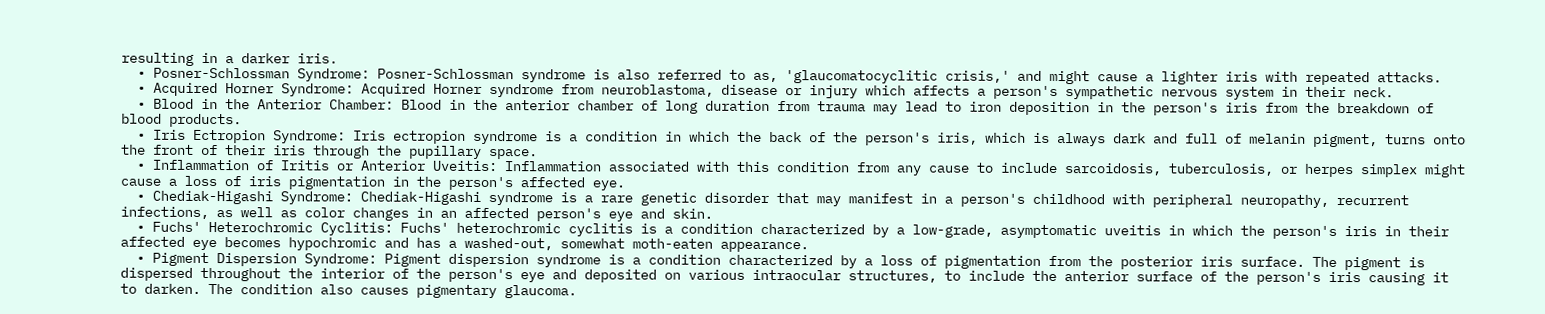resulting in a darker iris.
  • Posner-Schlossman Syndrome: Posner-Schlossman syndrome is also referred to as, 'glaucomatocyclitic crisis,' and might cause a lighter iris with repeated attacks.
  • Acquired Horner Syndrome: Acquired Horner syndrome from neuroblastoma, disease or injury which affects a person's sympathetic nervous system in their neck.
  • Blood in the Anterior Chamber: Blood in the anterior chamber of long duration from trauma may lead to iron deposition in the person's iris from the breakdown of blood products.
  • Iris Ectropion Syndrome: Iris ectropion syndrome is a condition in which the back of the person's iris, which is always dark and full of melanin pigment, turns onto the front of their iris through the pupillary space.
  • Inflammation of Iritis or Anterior Uveitis: Inflammation associated with this condition from any cause to include sarcoidosis, tuberculosis, or herpes simplex might cause a loss of iris pigmentation in the person's affected eye.
  • Chediak-Higashi Syndrome: Chediak-Higashi syndrome is a rare genetic disorder that may manifest in a person's childhood with peripheral neuropathy, recurrent infections, as well as color changes in an affected person's eye and skin.
  • Fuchs' Heterochromic Cyclitis: Fuchs' heterochromic cyclitis is a condition characterized by a low-grade, asymptomatic uveitis in which the person's iris in their affected eye becomes hypochromic and has a washed-out, somewhat moth-eaten appearance.
  • Pigment Dispersion Syndrome: Pigment dispersion syndrome is a condition characterized by a loss of pigmentation from the posterior iris surface. The pigment is dispersed throughout the interior of the person's eye and deposited on various intraocular structures, to include the anterior surface of the person's iris causing it to darken. The condition also causes pigmentary glaucoma.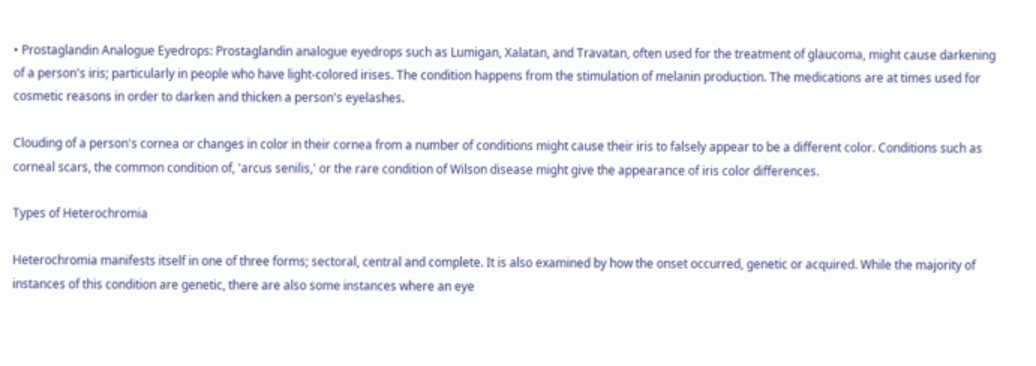• Prostaglandin Analogue Eyedrops: Prostaglandin analogue eyedrops such as Lumigan, Xalatan, and Travatan, often used for the treatment of glaucoma, might cause darkening of a person's iris; particularly in people who have light-colored irises. The condition happens from the stimulation of melanin production. The medications are at times used for cosmetic reasons in order to darken and thicken a person's eyelashes.

Clouding of a person's cornea or changes in color in their cornea from a number of conditions might cause their iris to falsely appear to be a different color. Conditions such as corneal scars, the common condition of, 'arcus senilis,' or the rare condition of Wilson disease might give the appearance of iris color differences.

Types of Heterochromia

Heterochromia manifests itself in one of three forms; sectoral, central and complete. It is also examined by how the onset occurred, genetic or acquired. While the majority of instances of this condition are genetic, there are also some instances where an eye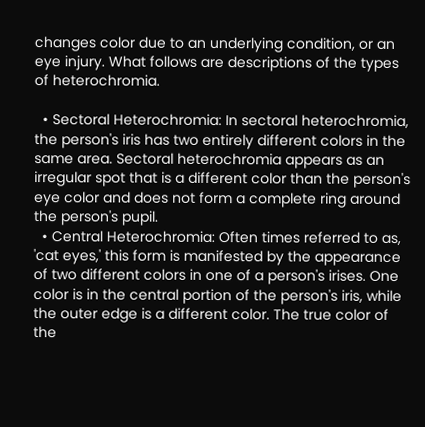changes color due to an underlying condition, or an eye injury. What follows are descriptions of the types of heterochromia.

  • Sectoral Heterochromia: In sectoral heterochromia, the person's iris has two entirely different colors in the same area. Sectoral heterochromia appears as an irregular spot that is a different color than the person's eye color and does not form a complete ring around the person's pupil.
  • Central Heterochromia: Often times referred to as, 'cat eyes,' this form is manifested by the appearance of two different colors in one of a person's irises. One color is in the central portion of the person's iris, while the outer edge is a different color. The true color of the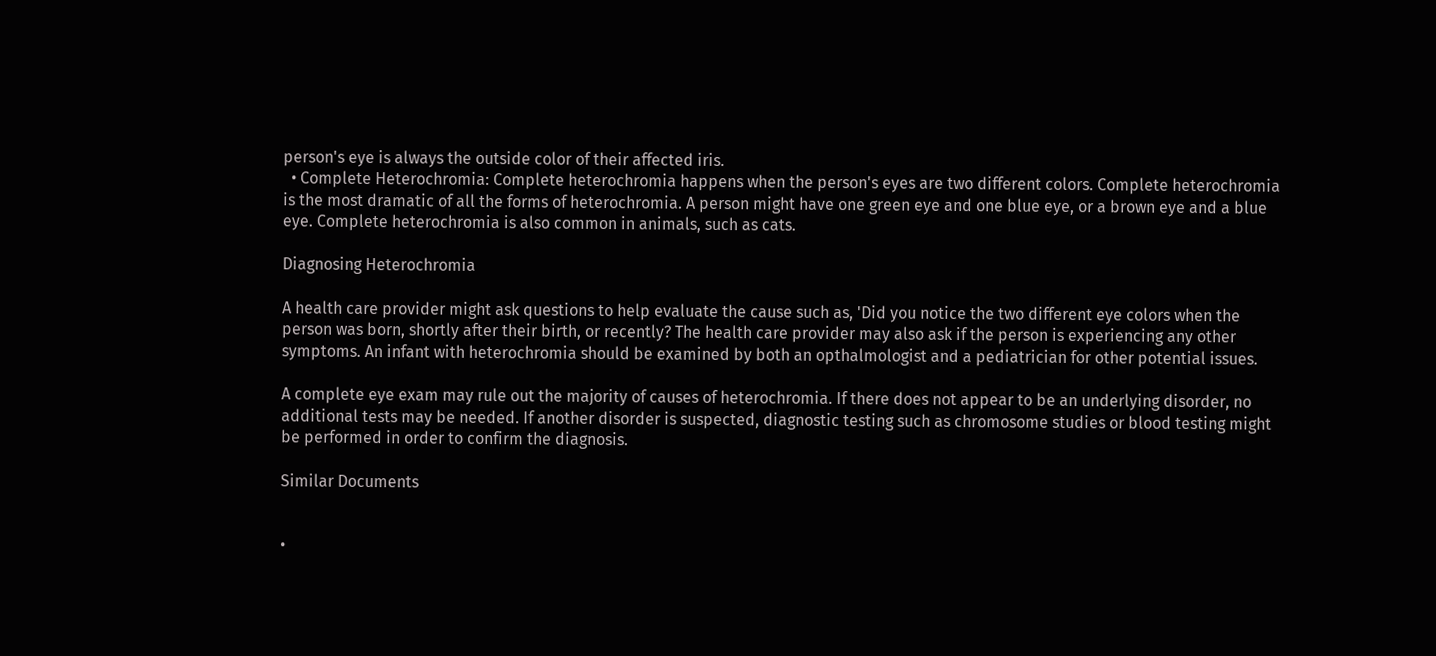person's eye is always the outside color of their affected iris.
  • Complete Heterochromia: Complete heterochromia happens when the person's eyes are two different colors. Complete heterochromia is the most dramatic of all the forms of heterochromia. A person might have one green eye and one blue eye, or a brown eye and a blue eye. Complete heterochromia is also common in animals, such as cats.

Diagnosing Heterochromia

A health care provider might ask questions to help evaluate the cause such as, 'Did you notice the two different eye colors when the person was born, shortly after their birth, or recently? The health care provider may also ask if the person is experiencing any other symptoms. An infant with heterochromia should be examined by both an opthalmologist and a pediatrician for other potential issues.

A complete eye exam may rule out the majority of causes of heterochromia. If there does not appear to be an underlying disorder, no additional tests may be needed. If another disorder is suspected, diagnostic testing such as chromosome studies or blood testing might be performed in order to confirm the diagnosis.

Similar Documents


•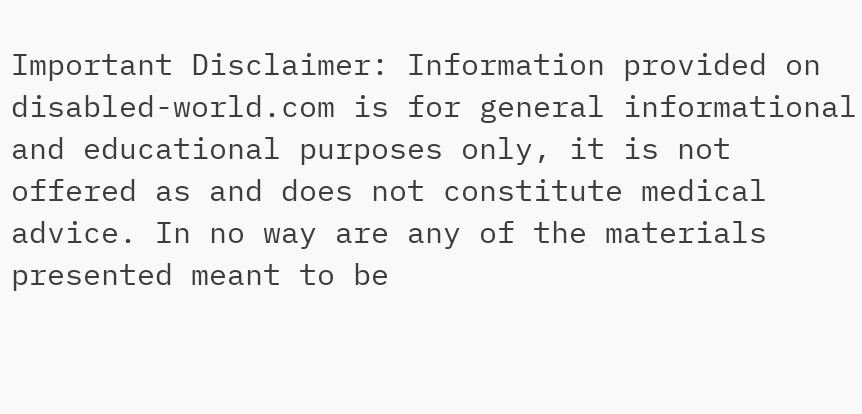Important Disclaimer: Information provided on disabled-world.com is for general informational and educational purposes only, it is not offered as and does not constitute medical advice. In no way are any of the materials presented meant to be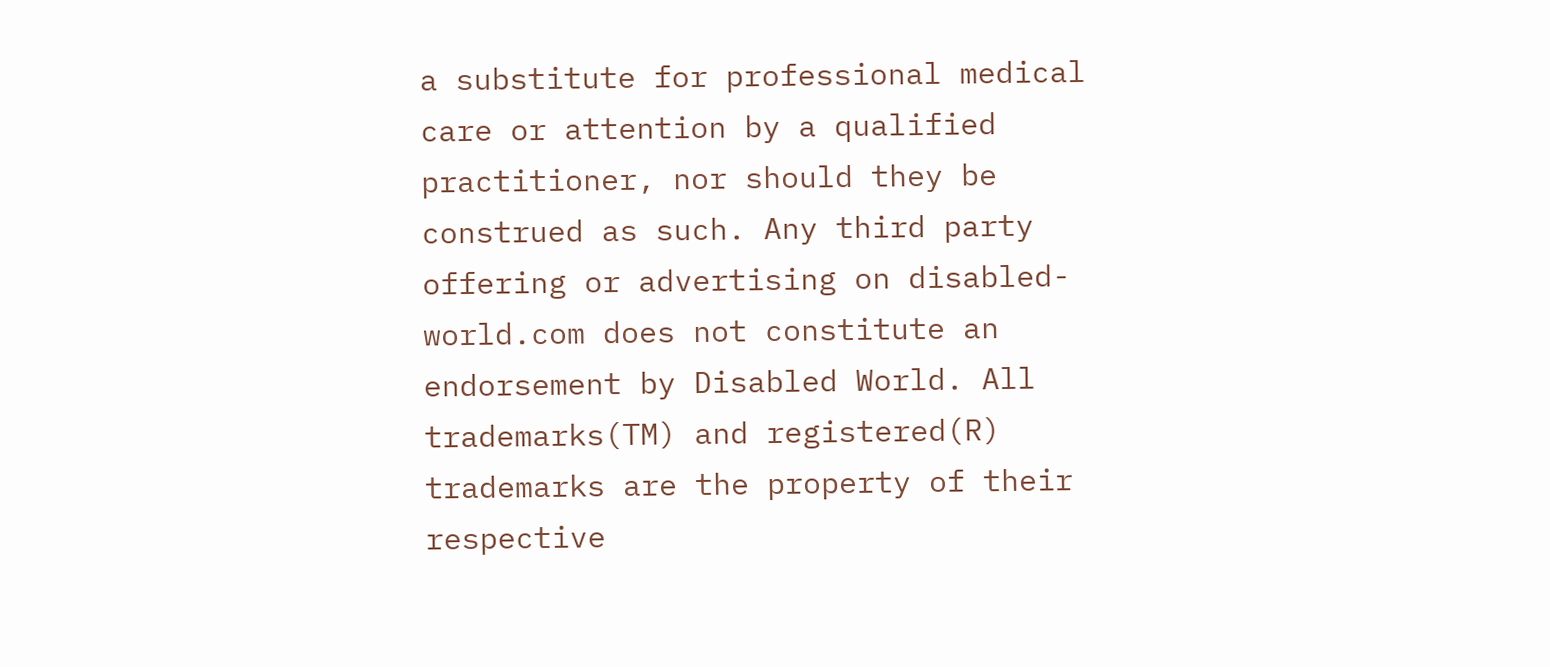a substitute for professional medical care or attention by a qualified practitioner, nor should they be construed as such. Any third party offering or advertising on disabled-world.com does not constitute an endorsement by Disabled World. All trademarks(TM) and registered(R) trademarks are the property of their respective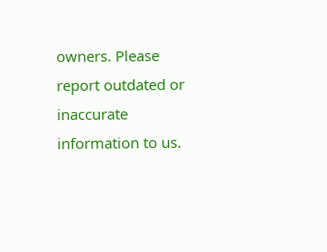owners. Please report outdated or inaccurate information to us.